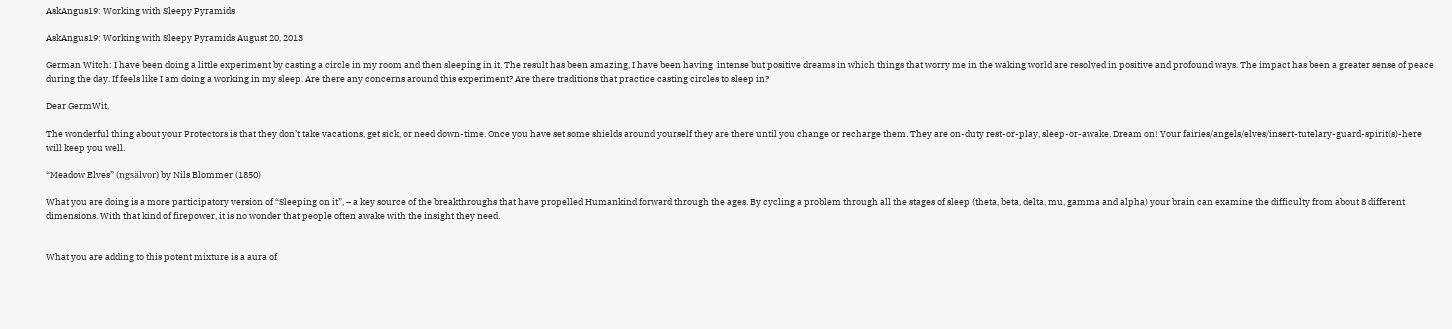AskAngus19: Working with Sleepy Pyramids

AskAngus19: Working with Sleepy Pyramids August 20, 2013

German Witch: I have been doing a little experiment by casting a circle in my room and then sleeping in it. The result has been amazing, I have been having  intense but positive dreams in which things that worry me in the waking world are resolved in positive and profound ways. The impact has been a greater sense of peace during the day. If feels like I am doing a working in my sleep. Are there any concerns around this experiment? Are there traditions that practice casting circles to sleep in?

Dear GermWit,

The wonderful thing about your Protectors is that they don’t take vacations, get sick, or need down-time. Once you have set some shields around yourself they are there until you change or recharge them. They are on-duty rest-or-play, sleep-or-awake. Dream on! Your fairies/angels/elves/insert-tutelary-guard-spirit(s)-here will keep you well.

“Meadow Elves” (ngsälvor) by Nils Blommer (1850)

What you are doing is a more participatory version of “Sleeping on it”, – a key source of the breakthroughs that have propelled Humankind forward through the ages. By cycling a problem through all the stages of sleep (theta, beta, delta, mu, gamma and alpha) your brain can examine the difficulty from about 8 different dimensions. With that kind of firepower, it is no wonder that people often awake with the insight they need.


What you are adding to this potent mixture is a aura of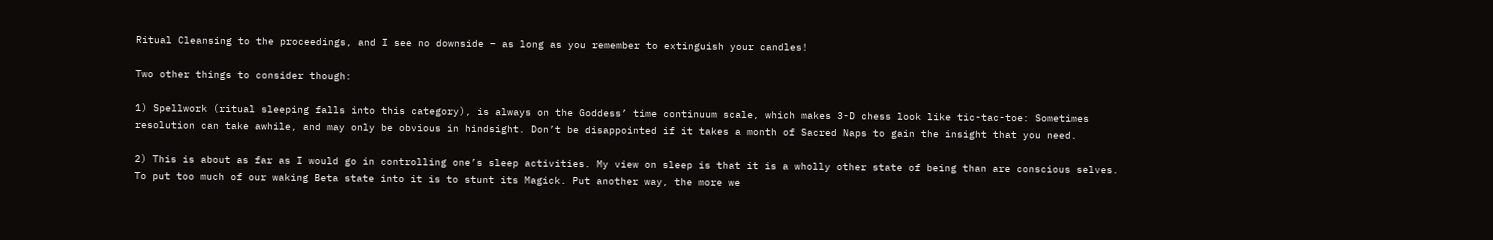Ritual Cleansing to the proceedings, and I see no downside – as long as you remember to extinguish your candles!

Two other things to consider though:

1) Spellwork (ritual sleeping falls into this category), is always on the Goddess’ time continuum scale, which makes 3-D chess look like tic-tac-toe: Sometimes resolution can take awhile, and may only be obvious in hindsight. Don’t be disappointed if it takes a month of Sacred Naps to gain the insight that you need.

2) This is about as far as I would go in controlling one’s sleep activities. My view on sleep is that it is a wholly other state of being than are conscious selves. To put too much of our waking Beta state into it is to stunt its Magick. Put another way, the more we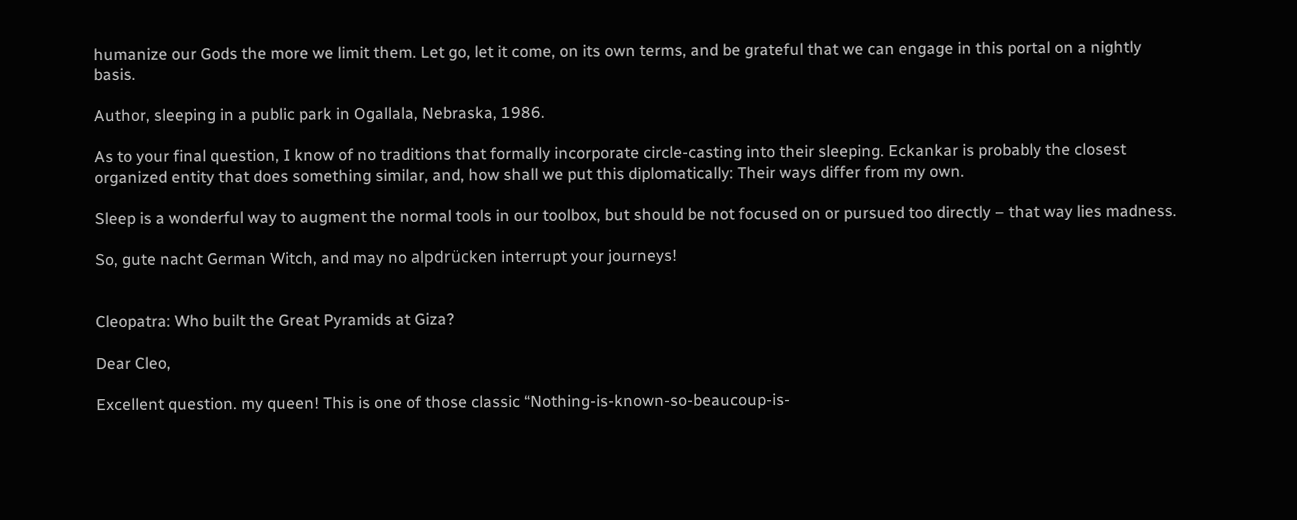humanize our Gods the more we limit them. Let go, let it come, on its own terms, and be grateful that we can engage in this portal on a nightly basis.

Author, sleeping in a public park in Ogallala, Nebraska, 1986.

As to your final question, I know of no traditions that formally incorporate circle-casting into their sleeping. Eckankar is probably the closest organized entity that does something similar, and, how shall we put this diplomatically: Their ways differ from my own.

Sleep is a wonderful way to augment the normal tools in our toolbox, but should be not focused on or pursued too directly – that way lies madness.

So, gute nacht German Witch, and may no alpdrücken interrupt your journeys!


Cleopatra: Who built the Great Pyramids at Giza?

Dear Cleo,

Excellent question. my queen! This is one of those classic “Nothing-is-known-so-beaucoup-is-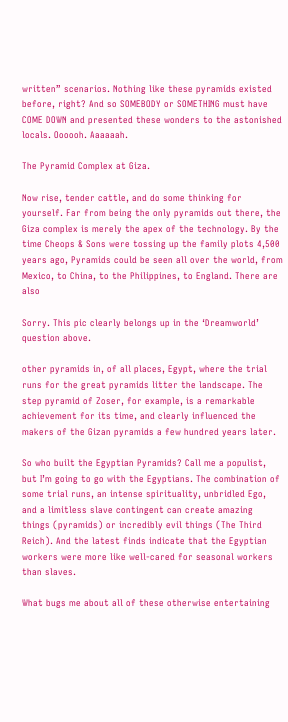written” scenarios. Nothing like these pyramids existed before, right? And so SOMEBODY or SOMETHING must have COME DOWN and presented these wonders to the astonished locals. Oooooh. Aaaaaah.

The Pyramid Complex at Giza.

Now rise, tender cattle, and do some thinking for yourself. Far from being the only pyramids out there, the Giza complex is merely the apex of the technology. By the time Cheops & Sons were tossing up the family plots 4,500 years ago, Pyramids could be seen all over the world, from Mexico, to China, to the Philippines, to England. There are also

Sorry. This pic clearly belongs up in the ‘Dreamworld’ question above.

other pyramids in, of all places, Egypt, where the trial runs for the great pyramids litter the landscape. The step pyramid of Zoser, for example, is a remarkable achievement for its time, and clearly influenced the makers of the Gizan pyramids a few hundred years later.

So who built the Egyptian Pyramids? Call me a populist, but I’m going to go with the Egyptians. The combination of some trial runs, an intense spirituality, unbridled Ego, and a limitless slave contingent can create amazing things (pyramids) or incredibly evil things (The Third Reich). And the latest finds indicate that the Egyptian workers were more like well-cared for seasonal workers than slaves.

What bugs me about all of these otherwise entertaining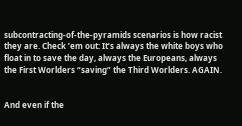subcontracting-of-the-pyramids scenarios is how racist they are. Check ’em out: It’s always the white boys who float in to save the day, always the Europeans, always the First Worlders “saving” the Third Worlders. AGAIN.


And even if the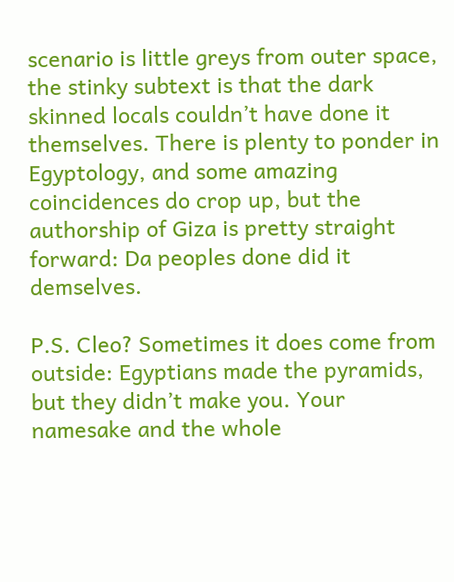scenario is little greys from outer space, the stinky subtext is that the dark skinned locals couldn’t have done it themselves. There is plenty to ponder in Egyptology, and some amazing coincidences do crop up, but the authorship of Giza is pretty straight forward: Da peoples done did it demselves.

P.S. Cleo? Sometimes it does come from outside: Egyptians made the pyramids, but they didn’t make you. Your namesake and the whole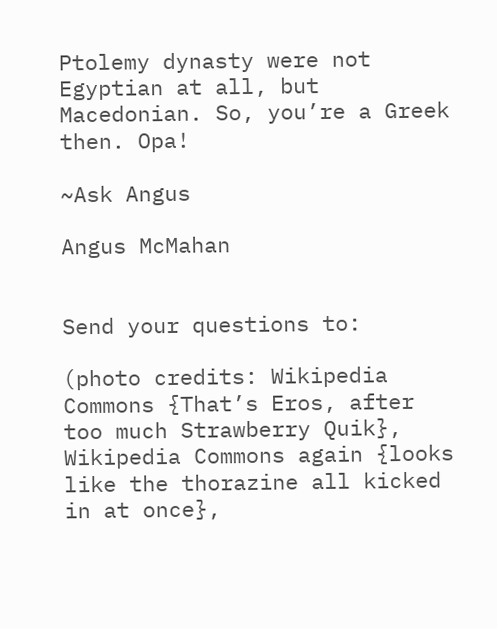Ptolemy dynasty were not Egyptian at all, but Macedonian. So, you’re a Greek then. Opa!

~Ask Angus

Angus McMahan


Send your questions to:

(photo credits: Wikipedia Commons {That’s Eros, after too much Strawberry Quik}, Wikipedia Commons again {looks like the thorazine all kicked in at once},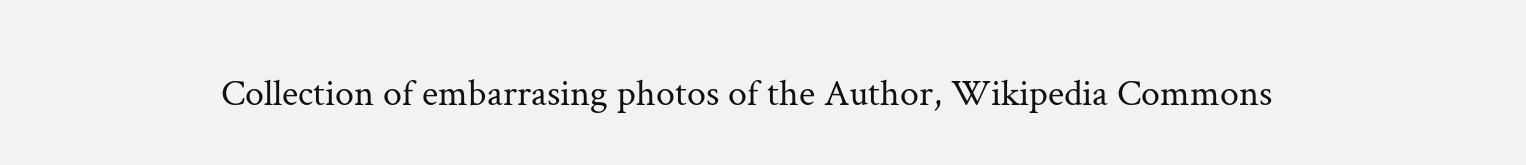Collection of embarrasing photos of the Author, Wikipedia Commons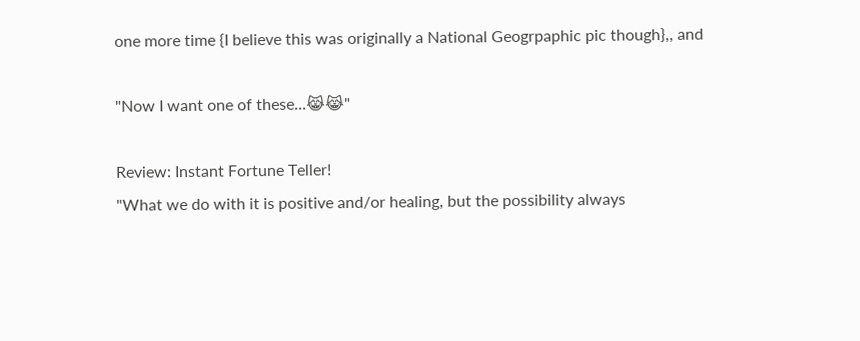one more time {I believe this was originally a National Geogrpaphic pic though},, and

"Now I want one of these...😹😹"

Review: Instant Fortune Teller!
"What we do with it is positive and/or healing, but the possibility always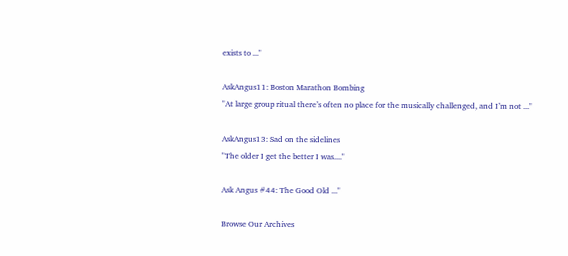exists to ..."

AskAngus11: Boston Marathon Bombing
"At large group ritual there’s often no place for the musically challenged, and I’m not ..."

AskAngus13: Sad on the sidelines
"The older I get the better I was...."

Ask Angus #44: The Good Old ..."

Browse Our Archives